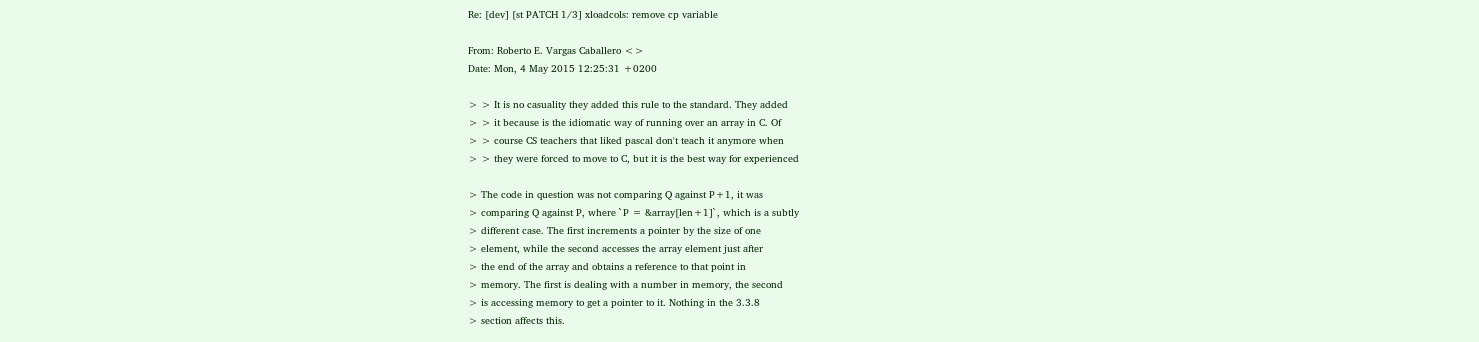Re: [dev] [st PATCH 1/3] xloadcols: remove cp variable

From: Roberto E. Vargas Caballero <>
Date: Mon, 4 May 2015 12:25:31 +0200

> > It is no casuality they added this rule to the standard. They added
> > it because is the idiomatic way of running over an array in C. Of
> > course CS teachers that liked pascal don't teach it anymore when
> > they were forced to move to C, but it is the best way for experienced

> The code in question was not comparing Q against P+1, it was
> comparing Q against P, where `P = &array[len+1]`, which is a subtly
> different case. The first increments a pointer by the size of one
> element, while the second accesses the array element just after
> the end of the array and obtains a reference to that point in
> memory. The first is dealing with a number in memory, the second
> is accessing memory to get a pointer to it. Nothing in the 3.3.8
> section affects this.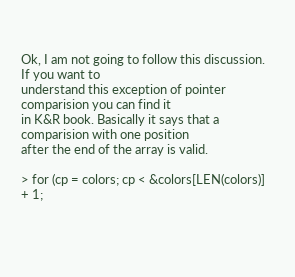Ok, I am not going to follow this discussion. If you want to
understand this exception of pointer comparision you can find it
in K&R book. Basically it says that a comparision with one position
after the end of the array is valid.

> for (cp = colors; cp < &colors[LEN(colors)] + 1;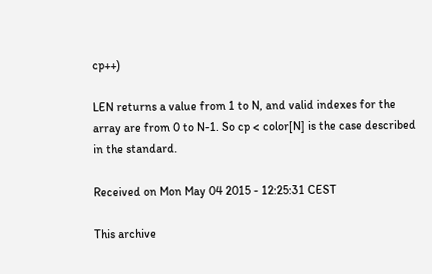cp++)

LEN returns a value from 1 to N, and valid indexes for the
array are from 0 to N-1. So cp < color[N] is the case described
in the standard.

Received on Mon May 04 2015 - 12:25:31 CEST

This archive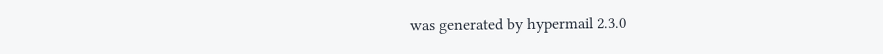was generated by hypermail 2.3.0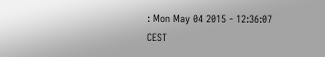: Mon May 04 2015 - 12:36:07 CEST